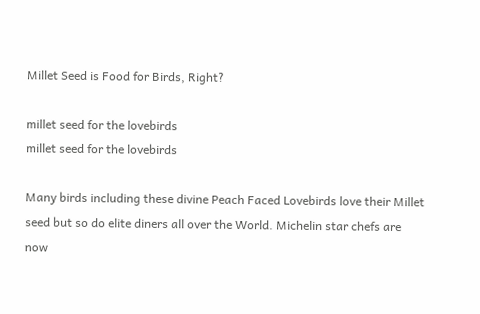Millet Seed is Food for Birds, Right?

millet seed for the lovebirds
millet seed for the lovebirds

Many birds including these divine Peach Faced Lovebirds love their Millet seed but so do elite diners all over the World. Michelin star chefs are now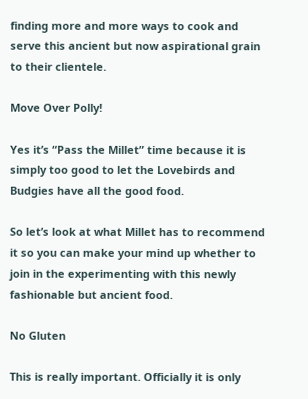finding more and more ways to cook and serve this ancient but now aspirational grain to their clientele.

Move Over Polly!

Yes it’s “Pass the Millet” time because it is simply too good to let the Lovebirds and Budgies have all the good food.

So let’s look at what Millet has to recommend it so you can make your mind up whether to join in the experimenting with this newly fashionable but ancient food.

No Gluten

This is really important. Officially it is only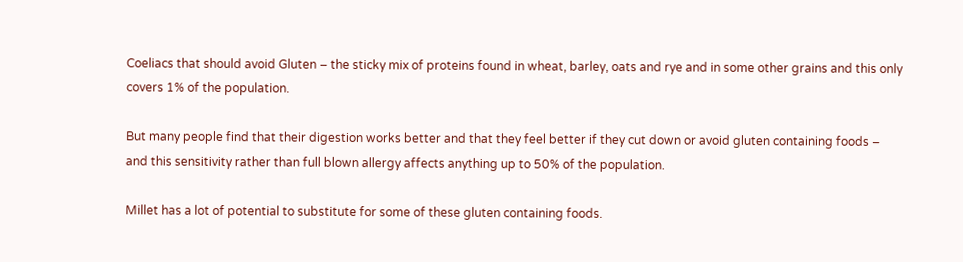Coeliacs that should avoid Gluten – the sticky mix of proteins found in wheat, barley, oats and rye and in some other grains and this only covers 1% of the population.

But many people find that their digestion works better and that they feel better if they cut down or avoid gluten containing foods – and this sensitivity rather than full blown allergy affects anything up to 50% of the population.

Millet has a lot of potential to substitute for some of these gluten containing foods.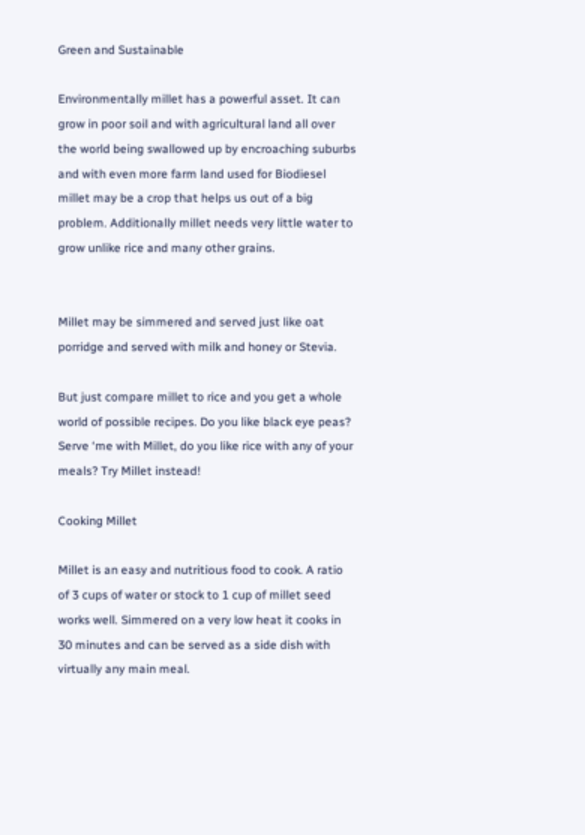Green and Sustainable

Environmentally millet has a powerful asset. It can grow in poor soil and with agricultural land all over the world being swallowed up by encroaching suburbs and with even more farm land used for Biodiesel millet may be a crop that helps us out of a big problem. Additionally millet needs very little water to grow unlike rice and many other grains.


Millet may be simmered and served just like oat porridge and served with milk and honey or Stevia.

But just compare millet to rice and you get a whole world of possible recipes. Do you like black eye peas? Serve ‘me with Millet, do you like rice with any of your meals? Try Millet instead!

Cooking Millet

Millet is an easy and nutritious food to cook. A ratio of 3 cups of water or stock to 1 cup of millet seed works well. Simmered on a very low heat it cooks in 30 minutes and can be served as a side dish with virtually any main meal.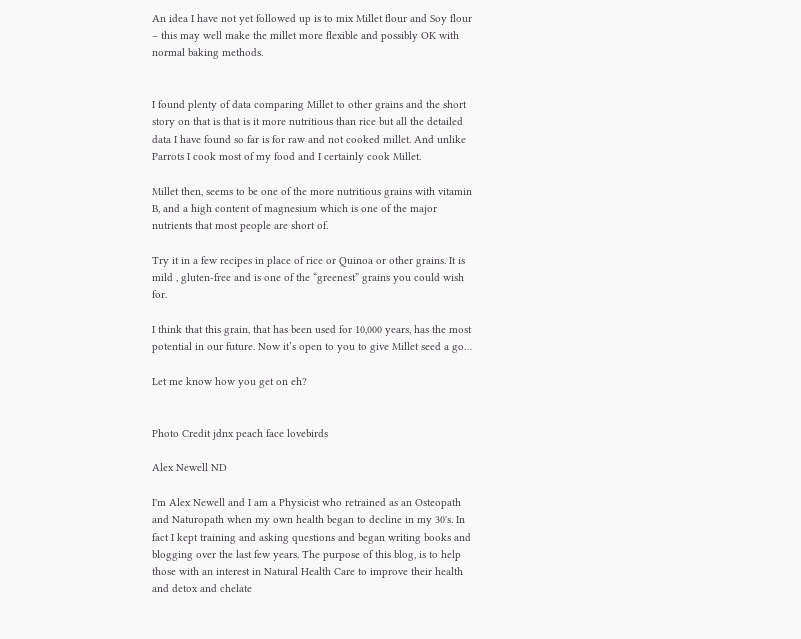An idea I have not yet followed up is to mix Millet flour and Soy flour – this may well make the millet more flexible and possibly OK with normal baking methods.


I found plenty of data comparing Millet to other grains and the short story on that is that is it more nutritious than rice but all the detailed data I have found so far is for raw and not cooked millet. And unlike Parrots I cook most of my food and I certainly cook Millet.

Millet then, seems to be one of the more nutritious grains with vitamin B, and a high content of magnesium which is one of the major nutrients that most people are short of.

Try it in a few recipes in place of rice or Quinoa or other grains. It is mild , gluten-free and is one of the “greenest” grains you could wish for.

I think that this grain, that has been used for 10,000 years, has the most potential in our future. Now it’s open to you to give Millet seed a go…

Let me know how you get on eh?


Photo Credit jdnx peach face lovebirds

Alex Newell ND

I'm Alex Newell and I am a Physicist who retrained as an Osteopath and Naturopath when my own health began to decline in my 30's. In fact I kept training and asking questions and began writing books and blogging over the last few years. The purpose of this blog, is to help those with an interest in Natural Health Care to improve their health and detox and chelate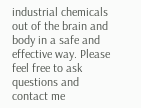industrial chemicals out of the brain and body in a safe and effective way. Please feel free to ask questions and contact me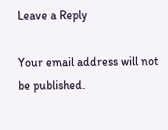Leave a Reply

Your email address will not be published.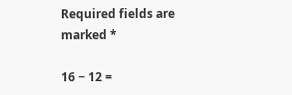Required fields are marked *

16 − 12 =